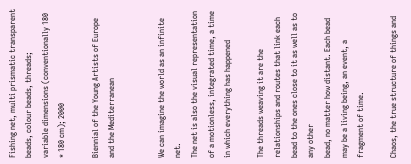Fishing net, multi prismatic transparent beads, colour beads, threads;
variable dimensions (conventionally 180 * 180 cm); 2000

Biennial of the Young Artists of Europe and the Mediterranean


We can imagine the world as an infinite net.
The net is also the visual representation of a motionless, integrated time, a time in which everything has happened

The threads weaving it are the relationships and routes that link each bead to the ones close to it as well as to any other
bead, no matter how distant. Each bead may be a living being, an event, a fragment of time.

Chaos, the true structure of things and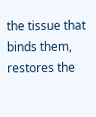the tissue that binds them, restores the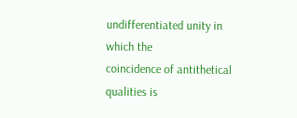undifferentiated unity in which the
coincidence of antithetical qualities is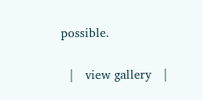possible.

  |   view gallery   |